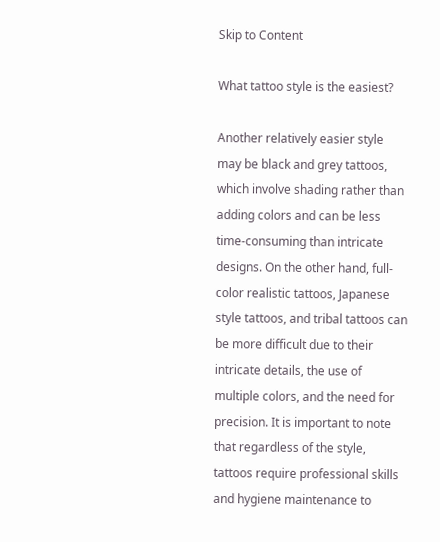Skip to Content

What tattoo style is the easiest?

Another relatively easier style may be black and grey tattoos, which involve shading rather than adding colors and can be less time-consuming than intricate designs. On the other hand, full-color realistic tattoos, Japanese style tattoos, and tribal tattoos can be more difficult due to their intricate details, the use of multiple colors, and the need for precision. It is important to note that regardless of the style, tattoos require professional skills and hygiene maintenance to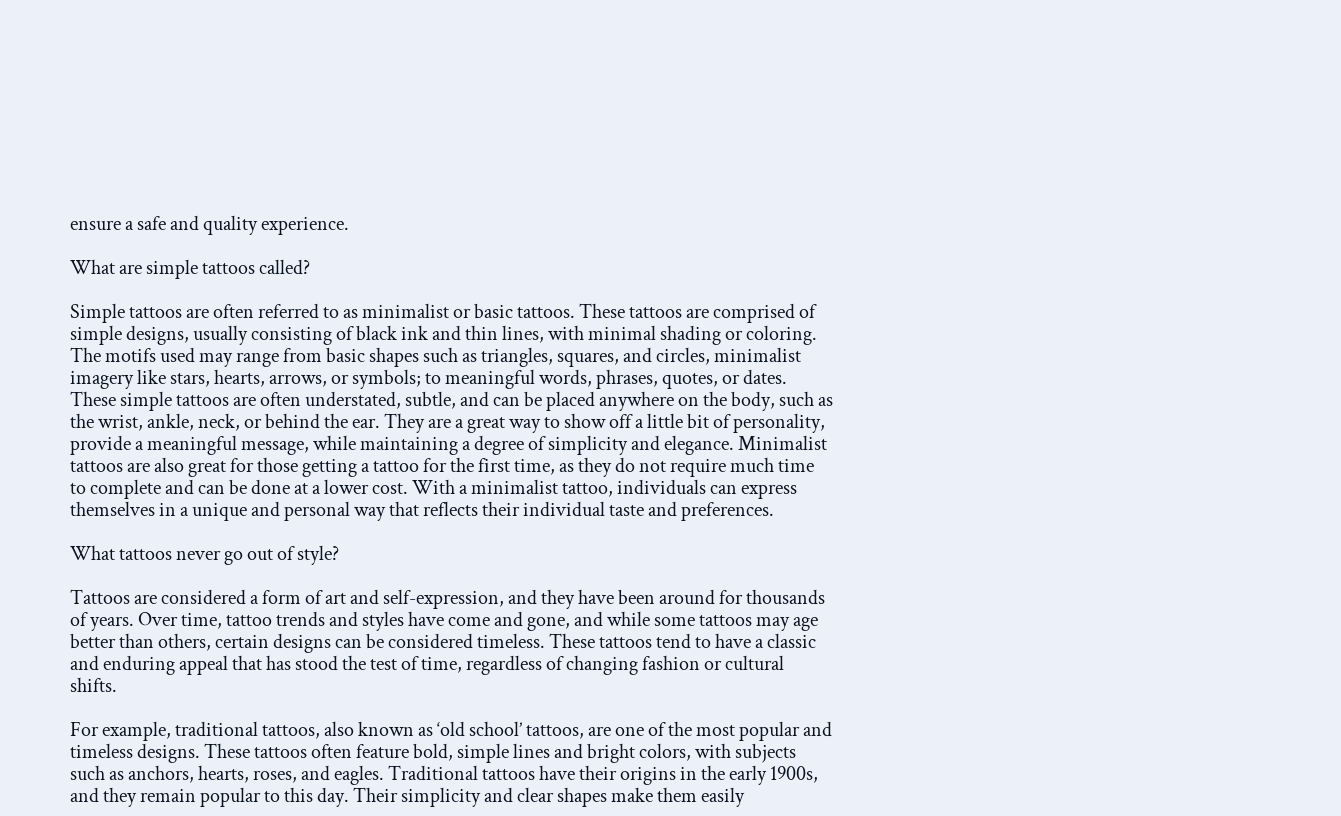ensure a safe and quality experience.

What are simple tattoos called?

Simple tattoos are often referred to as minimalist or basic tattoos. These tattoos are comprised of simple designs, usually consisting of black ink and thin lines, with minimal shading or coloring. The motifs used may range from basic shapes such as triangles, squares, and circles, minimalist imagery like stars, hearts, arrows, or symbols; to meaningful words, phrases, quotes, or dates. These simple tattoos are often understated, subtle, and can be placed anywhere on the body, such as the wrist, ankle, neck, or behind the ear. They are a great way to show off a little bit of personality, provide a meaningful message, while maintaining a degree of simplicity and elegance. Minimalist tattoos are also great for those getting a tattoo for the first time, as they do not require much time to complete and can be done at a lower cost. With a minimalist tattoo, individuals can express themselves in a unique and personal way that reflects their individual taste and preferences.

What tattoos never go out of style?

Tattoos are considered a form of art and self-expression, and they have been around for thousands of years. Over time, tattoo trends and styles have come and gone, and while some tattoos may age better than others, certain designs can be considered timeless. These tattoos tend to have a classic and enduring appeal that has stood the test of time, regardless of changing fashion or cultural shifts.

For example, traditional tattoos, also known as ‘old school’ tattoos, are one of the most popular and timeless designs. These tattoos often feature bold, simple lines and bright colors, with subjects such as anchors, hearts, roses, and eagles. Traditional tattoos have their origins in the early 1900s, and they remain popular to this day. Their simplicity and clear shapes make them easily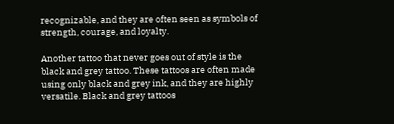recognizable, and they are often seen as symbols of strength, courage, and loyalty.

Another tattoo that never goes out of style is the black and grey tattoo. These tattoos are often made using only black and grey ink, and they are highly versatile. Black and grey tattoos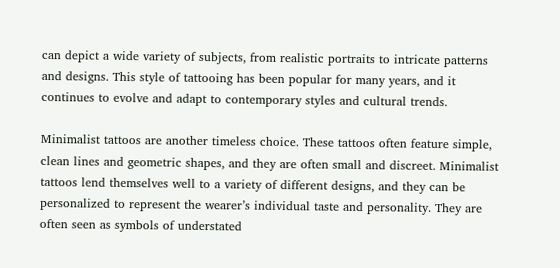can depict a wide variety of subjects, from realistic portraits to intricate patterns and designs. This style of tattooing has been popular for many years, and it continues to evolve and adapt to contemporary styles and cultural trends.

Minimalist tattoos are another timeless choice. These tattoos often feature simple, clean lines and geometric shapes, and they are often small and discreet. Minimalist tattoos lend themselves well to a variety of different designs, and they can be personalized to represent the wearer’s individual taste and personality. They are often seen as symbols of understated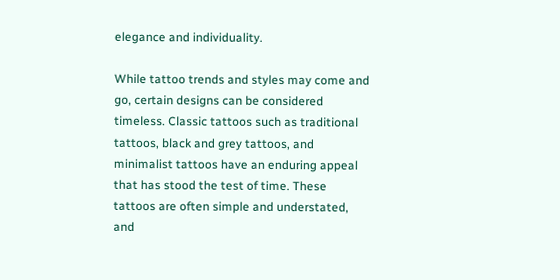elegance and individuality.

While tattoo trends and styles may come and go, certain designs can be considered timeless. Classic tattoos such as traditional tattoos, black and grey tattoos, and minimalist tattoos have an enduring appeal that has stood the test of time. These tattoos are often simple and understated, and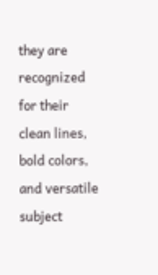they are recognized for their clean lines, bold colors, and versatile subject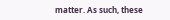matter. As such, these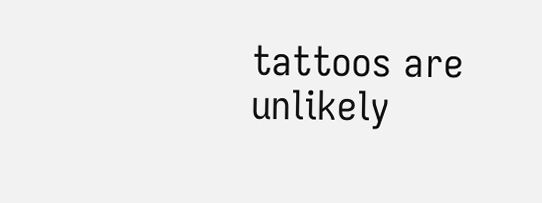tattoos are unlikely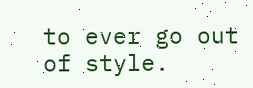to ever go out of style.